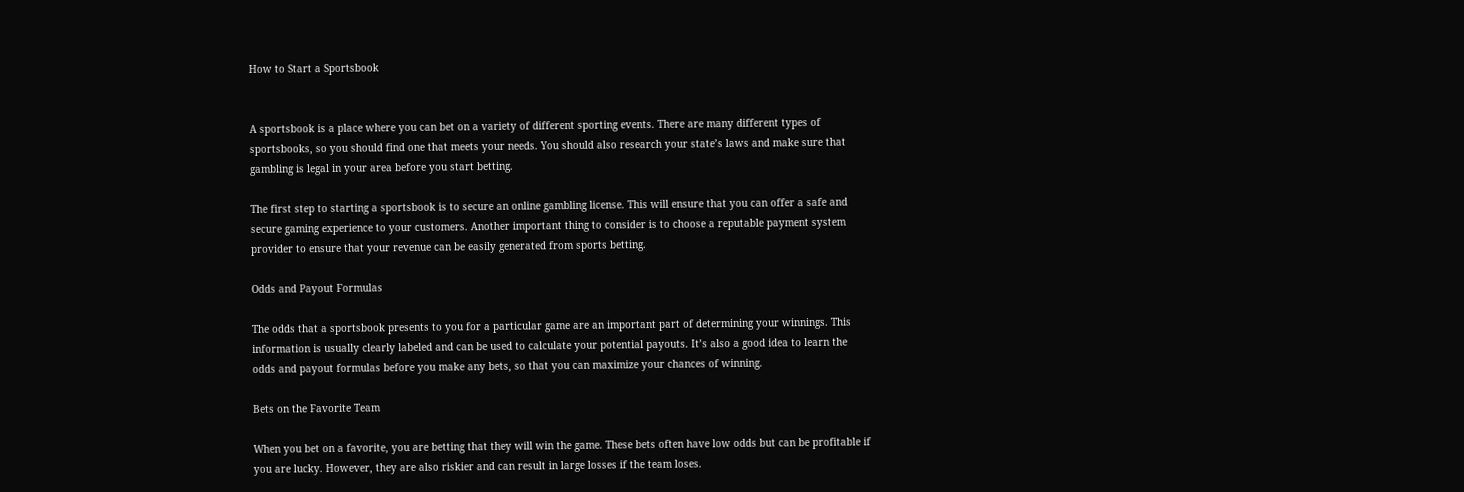How to Start a Sportsbook


A sportsbook is a place where you can bet on a variety of different sporting events. There are many different types of sportsbooks, so you should find one that meets your needs. You should also research your state’s laws and make sure that gambling is legal in your area before you start betting.

The first step to starting a sportsbook is to secure an online gambling license. This will ensure that you can offer a safe and secure gaming experience to your customers. Another important thing to consider is to choose a reputable payment system provider to ensure that your revenue can be easily generated from sports betting.

Odds and Payout Formulas

The odds that a sportsbook presents to you for a particular game are an important part of determining your winnings. This information is usually clearly labeled and can be used to calculate your potential payouts. It’s also a good idea to learn the odds and payout formulas before you make any bets, so that you can maximize your chances of winning.

Bets on the Favorite Team

When you bet on a favorite, you are betting that they will win the game. These bets often have low odds but can be profitable if you are lucky. However, they are also riskier and can result in large losses if the team loses.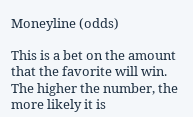Moneyline (odds)

This is a bet on the amount that the favorite will win. The higher the number, the more likely it is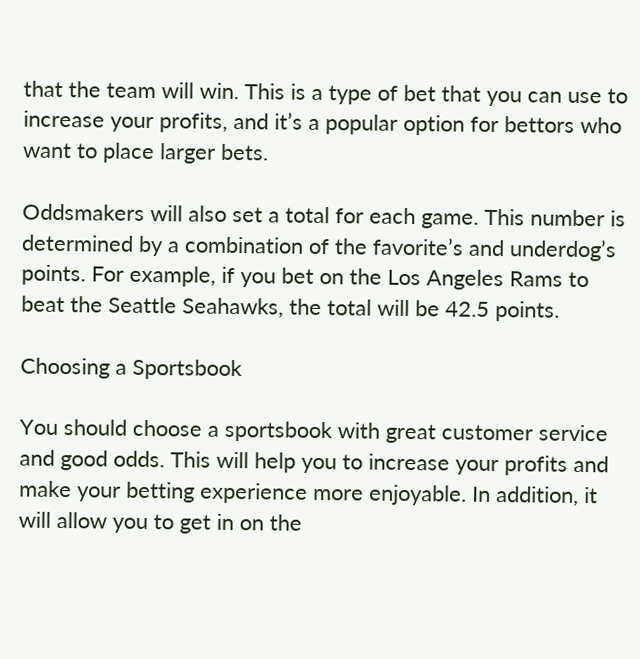that the team will win. This is a type of bet that you can use to increase your profits, and it’s a popular option for bettors who want to place larger bets.

Oddsmakers will also set a total for each game. This number is determined by a combination of the favorite’s and underdog’s points. For example, if you bet on the Los Angeles Rams to beat the Seattle Seahawks, the total will be 42.5 points.

Choosing a Sportsbook

You should choose a sportsbook with great customer service and good odds. This will help you to increase your profits and make your betting experience more enjoyable. In addition, it will allow you to get in on the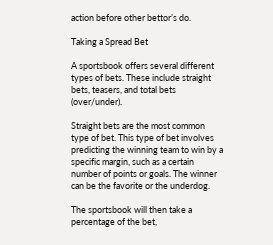action before other bettor’s do.

Taking a Spread Bet

A sportsbook offers several different types of bets. These include straight bets, teasers, and total bets (over/under).

Straight bets are the most common type of bet. This type of bet involves predicting the winning team to win by a specific margin, such as a certain number of points or goals. The winner can be the favorite or the underdog.

The sportsbook will then take a percentage of the bet,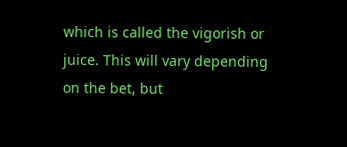which is called the vigorish or juice. This will vary depending on the bet, but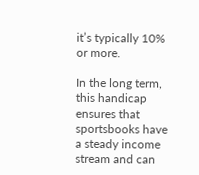it’s typically 10% or more.

In the long term, this handicap ensures that sportsbooks have a steady income stream and can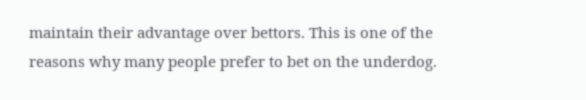maintain their advantage over bettors. This is one of the reasons why many people prefer to bet on the underdog.